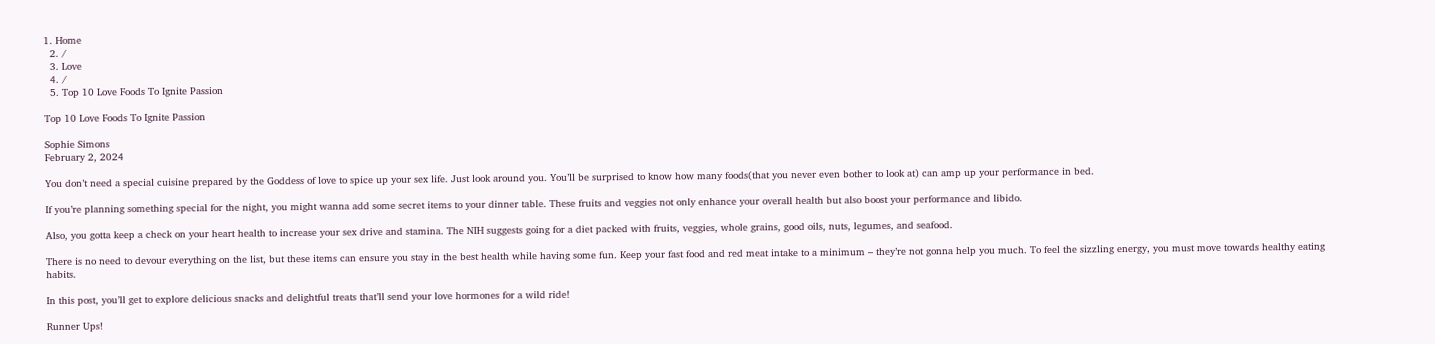1. Home
  2. /
  3. Love
  4. /
  5. Top 10 Love Foods To Ignite Passion

Top 10 Love Foods To Ignite Passion

Sophie Simons
February 2, 2024

You don’t need a special cuisine prepared by the Goddess of love to spice up your sex life. Just look around you. You’ll be surprised to know how many foods(that you never even bother to look at) can amp up your performance in bed.

If you’re planning something special for the night, you might wanna add some secret items to your dinner table. These fruits and veggies not only enhance your overall health but also boost your performance and libido.

Also, you gotta keep a check on your heart health to increase your sex drive and stamina. The NIH suggests going for a diet packed with fruits, veggies, whole grains, good oils, nuts, legumes, and seafood.

There is no need to devour everything on the list, but these items can ensure you stay in the best health while having some fun. Keep your fast food and red meat intake to a minimum – they’re not gonna help you much. To feel the sizzling energy, you must move towards healthy eating habits.

In this post, you’ll get to explore delicious snacks and delightful treats that’ll send your love hormones for a wild ride!

Runner Ups!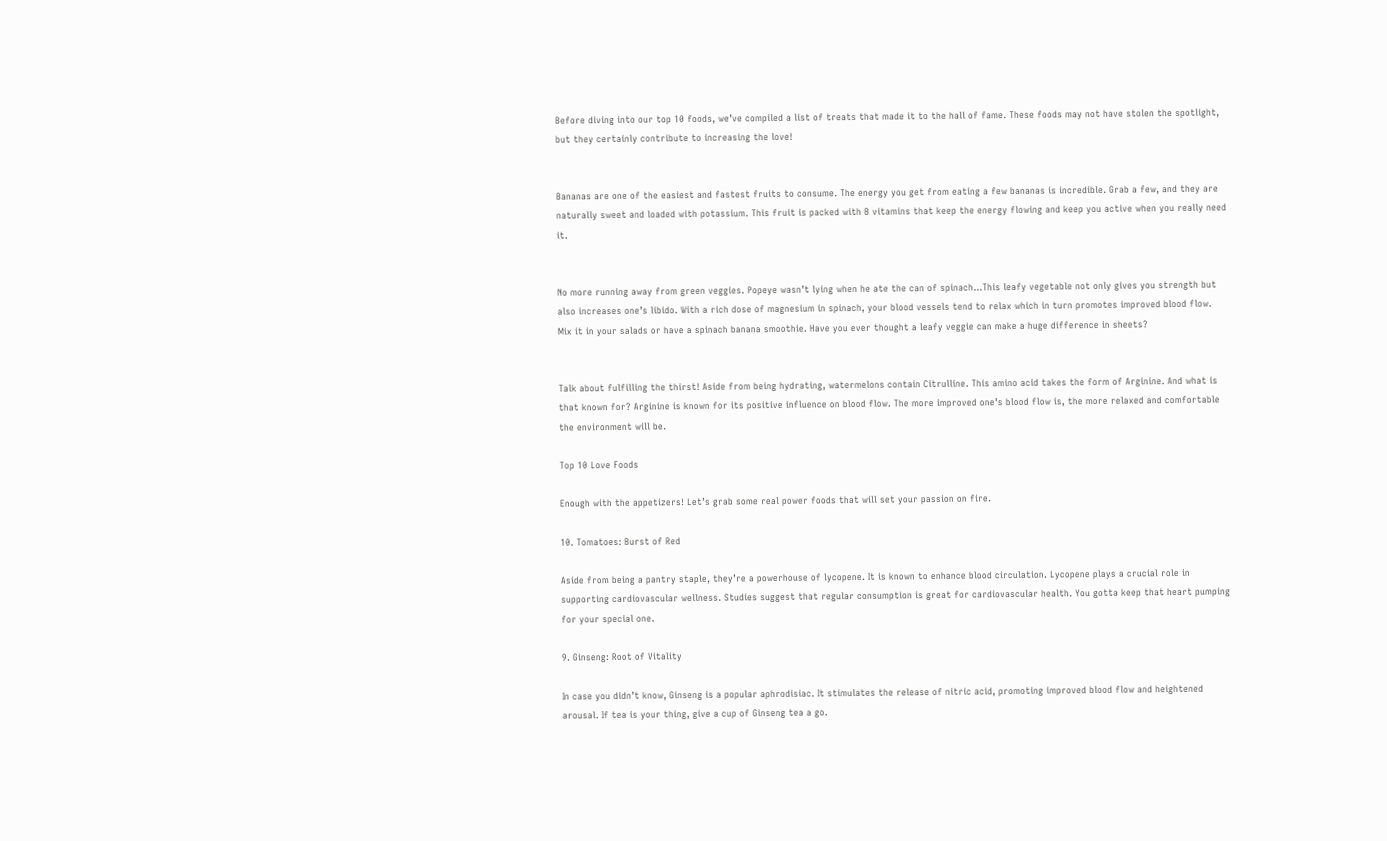Before diving into our top 10 foods, we’ve compiled a list of treats that made it to the hall of fame. These foods may not have stolen the spotlight, but they certainly contribute to increasing the love!


Bananas are one of the easiest and fastest fruits to consume. The energy you get from eating a few bananas is incredible. Grab a few, and they are naturally sweet and loaded with potassium. This fruit is packed with B vitamins that keep the energy flowing and keep you active when you really need it.


No more running away from green veggies. Popeye wasn’t lying when he ate the can of spinach…This leafy vegetable not only gives you strength but also increases one’s libido. With a rich dose of magnesium in spinach, your blood vessels tend to relax which in turn promotes improved blood flow. Mix it in your salads or have a spinach banana smoothie. Have you ever thought a leafy veggie can make a huge difference in sheets?


Talk about fulfilling the thirst! Aside from being hydrating, watermelons contain Citrulline. This amino acid takes the form of Arginine. And what is that known for? Arginine is known for its positive influence on blood flow. The more improved one’s blood flow is, the more relaxed and comfortable the environment will be.

Top 10 Love Foods

Enough with the appetizers! Let’s grab some real power foods that will set your passion on fire.

10. Tomatoes: Burst of Red

Aside from being a pantry staple, they’re a powerhouse of lycopene. It is known to enhance blood circulation. Lycopene plays a crucial role in supporting cardiovascular wellness. Studies suggest that regular consumption is great for cardiovascular health. You gotta keep that heart pumping for your special one.

9. Ginseng: Root of Vitality

In case you didn’t know, Ginseng is a popular aphrodisiac. It stimulates the release of nitric acid, promoting improved blood flow and heightened arousal. If tea is your thing, give a cup of Ginseng tea a go.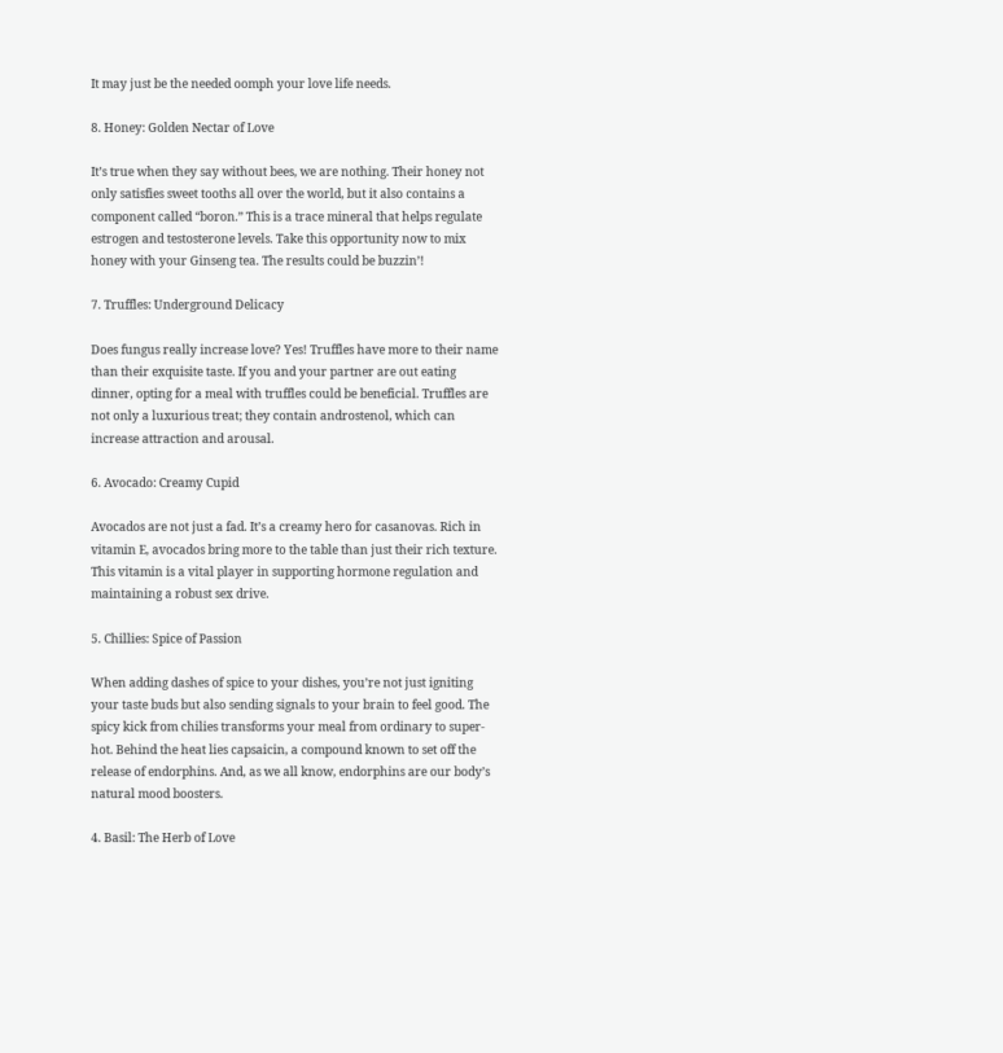It may just be the needed oomph your love life needs.

8. Honey: Golden Nectar of Love

It’s true when they say without bees, we are nothing. Their honey not only satisfies sweet tooths all over the world, but it also contains a component called “boron.” This is a trace mineral that helps regulate estrogen and testosterone levels. Take this opportunity now to mix honey with your Ginseng tea. The results could be buzzin’!

7. Truffles: Underground Delicacy

Does fungus really increase love? Yes! Truffles have more to their name than their exquisite taste. If you and your partner are out eating dinner, opting for a meal with truffles could be beneficial. Truffles are not only a luxurious treat; they contain androstenol, which can increase attraction and arousal.

6. Avocado: Creamy Cupid

Avocados are not just a fad. It’s a creamy hero for casanovas. Rich in vitamin E, avocados bring more to the table than just their rich texture. This vitamin is a vital player in supporting hormone regulation and maintaining a robust sex drive.

5. Chillies: Spice of Passion

When adding dashes of spice to your dishes, you’re not just igniting your taste buds but also sending signals to your brain to feel good. The spicy kick from chilies transforms your meal from ordinary to super-hot. Behind the heat lies capsaicin, a compound known to set off the release of endorphins. And, as we all know, endorphins are our body’s natural mood boosters.

4. Basil: The Herb of Love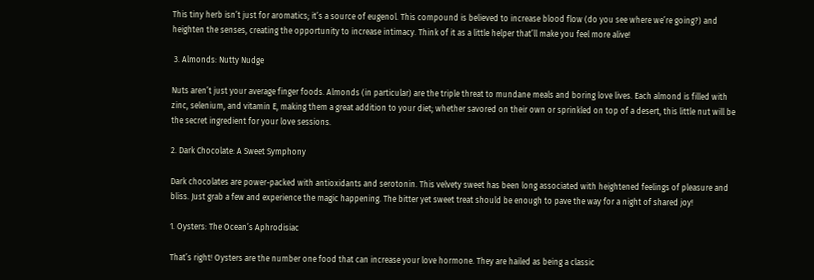This tiny herb isn’t just for aromatics; it’s a source of eugenol. This compound is believed to increase blood flow (do you see where we’re going?) and heighten the senses, creating the opportunity to increase intimacy. Think of it as a little helper that’ll make you feel more alive!

 3. Almonds: Nutty Nudge

Nuts aren’t just your average finger foods. Almonds (in particular) are the triple threat to mundane meals and boring love lives. Each almond is filled with zinc, selenium, and vitamin E, making them a great addition to your diet; whether savored on their own or sprinkled on top of a desert, this little nut will be the secret ingredient for your love sessions.

2. Dark Chocolate: A Sweet Symphony

Dark chocolates are power-packed with antioxidants and serotonin. This velvety sweet has been long associated with heightened feelings of pleasure and bliss. Just grab a few and experience the magic happening. The bitter yet sweet treat should be enough to pave the way for a night of shared joy!

1. Oysters: The Ocean’s Aphrodisiac

That’s right! Oysters are the number one food that can increase your love hormone. They are hailed as being a classic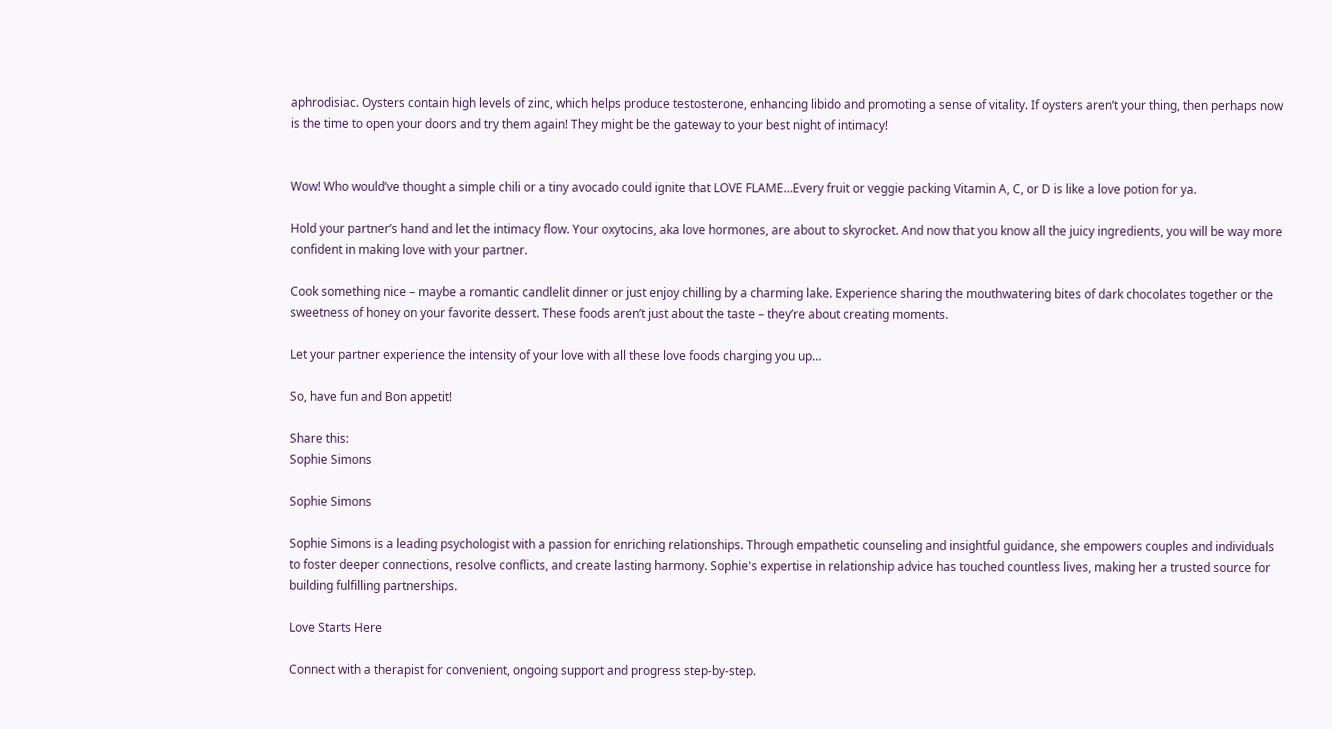aphrodisiac. Oysters contain high levels of zinc, which helps produce testosterone, enhancing libido and promoting a sense of vitality. If oysters aren’t your thing, then perhaps now is the time to open your doors and try them again! They might be the gateway to your best night of intimacy!


Wow! Who would’ve thought a simple chili or a tiny avocado could ignite that LOVE FLAME…Every fruit or veggie packing Vitamin A, C, or D is like a love potion for ya.

Hold your partner’s hand and let the intimacy flow. Your oxytocins, aka love hormones, are about to skyrocket. And now that you know all the juicy ingredients, you will be way more confident in making love with your partner.

Cook something nice – maybe a romantic candlelit dinner or just enjoy chilling by a charming lake. Experience sharing the mouthwatering bites of dark chocolates together or the sweetness of honey on your favorite dessert. These foods aren’t just about the taste – they’re about creating moments.

Let your partner experience the intensity of your love with all these love foods charging you up…

So, have fun and Bon appetit!

Share this:
Sophie Simons

Sophie Simons

Sophie Simons is a leading psychologist with a passion for enriching relationships. Through empathetic counseling and insightful guidance, she empowers couples and individuals to foster deeper connections, resolve conflicts, and create lasting harmony. Sophie's expertise in relationship advice has touched countless lives, making her a trusted source for building fulfilling partnerships.

Love Starts Here

Connect with a therapist for convenient, ongoing support and progress step-by-step.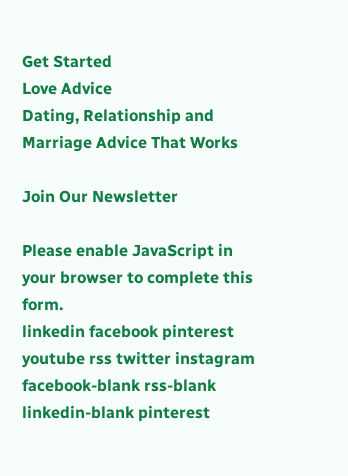Get Started
Love Advice
Dating, Relationship and Marriage Advice That Works

Join Our Newsletter

Please enable JavaScript in your browser to complete this form.
linkedin facebook pinterest youtube rss twitter instagram facebook-blank rss-blank linkedin-blank pinterest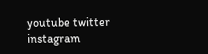youtube twitter instagram